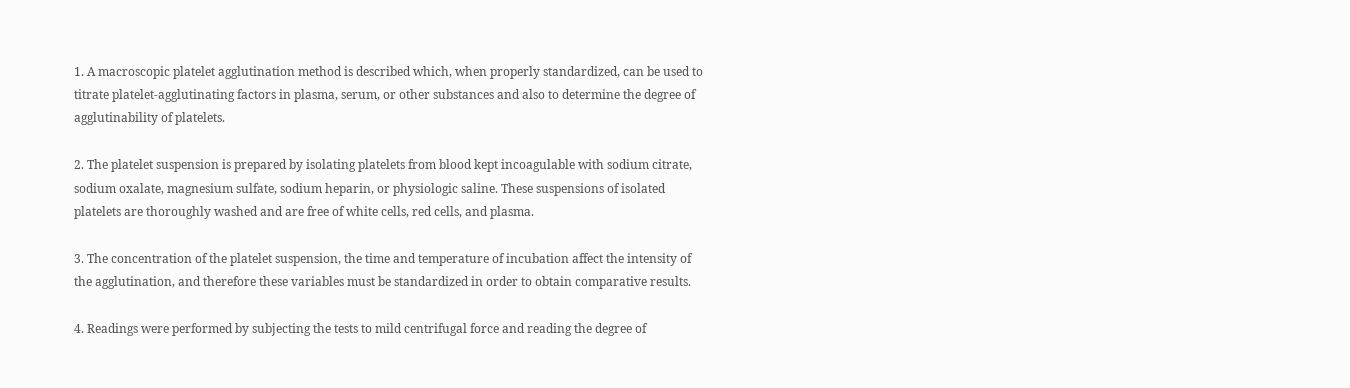1. A macroscopic platelet agglutination method is described which, when properly standardized, can be used to titrate platelet-agglutinating factors in plasma, serum, or other substances and also to determine the degree of agglutinability of platelets.

2. The platelet suspension is prepared by isolating platelets from blood kept incoagulable with sodium citrate, sodium oxalate, magnesium sulfate, sodium heparin, or physiologic saline. These suspensions of isolated platelets are thoroughly washed and are free of white cells, red cells, and plasma.

3. The concentration of the platelet suspension, the time and temperature of incubation affect the intensity of the agglutination, and therefore these variables must be standardized in order to obtain comparative results.

4. Readings were performed by subjecting the tests to mild centrifugal force and reading the degree of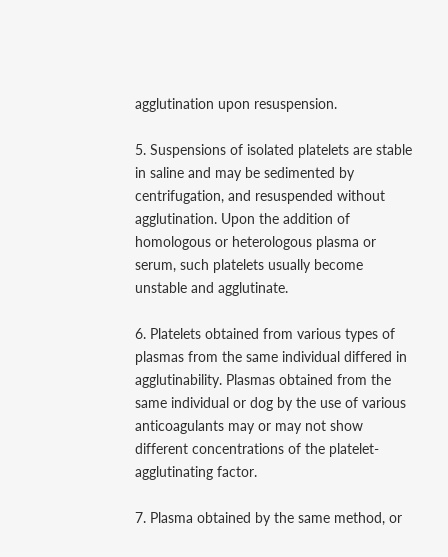agglutination upon resuspension.

5. Suspensions of isolated platelets are stable in saline and may be sedimented by centrifugation, and resuspended without agglutination. Upon the addition of homologous or heterologous plasma or serum, such platelets usually become unstable and agglutinate.

6. Platelets obtained from various types of plasmas from the same individual differed in agglutinability. Plasmas obtained from the same individual or dog by the use of various anticoagulants may or may not show different concentrations of the platelet-agglutinating factor.

7. Plasma obtained by the same method, or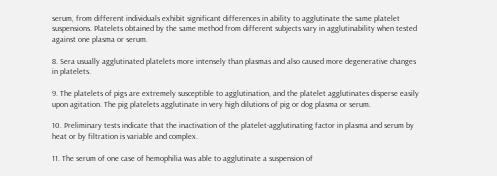serum, from different individuals exhibit significant differences in ability to agglutinate the same platelet suspensions. Platelets obtained by the same method from different subjects vary in agglutinability when tested against one plasma or serum.

8. Sera usually agglutinated platelets more intensely than plasmas and also caused more degenerative changes in platelets.

9. The platelets of pigs are extremely susceptible to agglutination, and the platelet agglutinates disperse easily upon agitation. The pig platelets agglutinate in very high dilutions of pig or dog plasma or serum.

10. Preliminary tests indicate that the inactivation of the platelet-agglutinating factor in plasma and serum by heat or by filtration is variable and complex.

11. The serum of one case of hemophilia was able to agglutinate a suspension of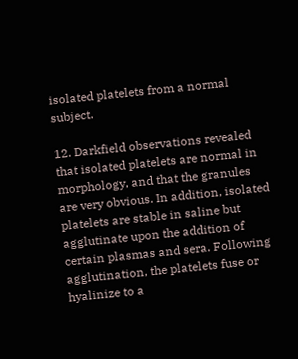isolated platelets from a normal subject.

12. Darkfield observations revealed that isolated platelets are normal in morphology, and that the granules are very obvious. In addition, isolated platelets are stable in saline but agglutinate upon the addition of certain plasmas and sera. Following agglutination, the platelets fuse or hyalinize to a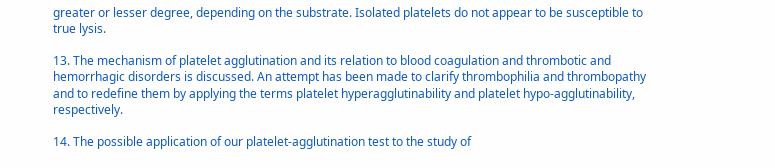greater or lesser degree, depending on the substrate. Isolated platelets do not appear to be susceptible to true lysis.

13. The mechanism of platelet agglutination and its relation to blood coagulation and thrombotic and hemorrhagic disorders is discussed. An attempt has been made to clarify thrombophilia and thrombopathy and to redefine them by applying the terms platelet hyperagglutinability and platelet hypo-agglutinability, respectively.

14. The possible application of our platelet-agglutination test to the study of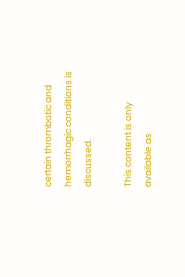certain thrombotic and hemorrhagic conditions is discussed.

This content is only available as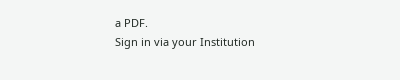a PDF.
Sign in via your Institution